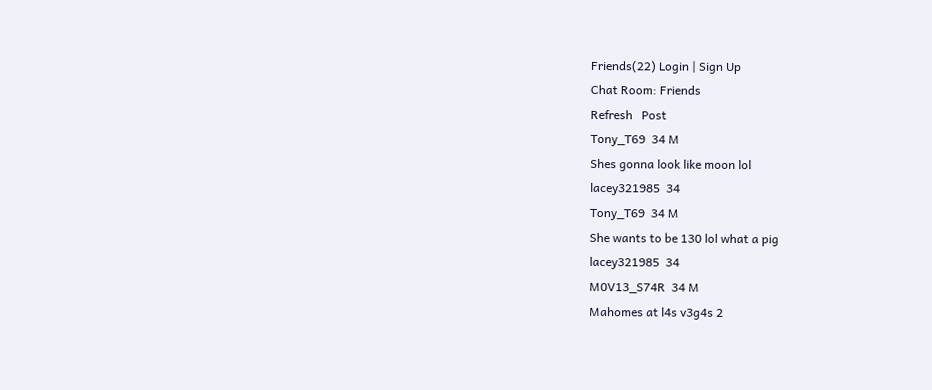Friends(22) Login | Sign Up
Chat Room: Friends
Refresh   Post
Tony_T69  34 M
Shes gonna look like moon lol
lacey321985  34
Tony_T69  34 M
She wants to be 130 lol what a pig
lacey321985  34
M0V13_S74R  34 M
Mahomes at l4s v3g4s 2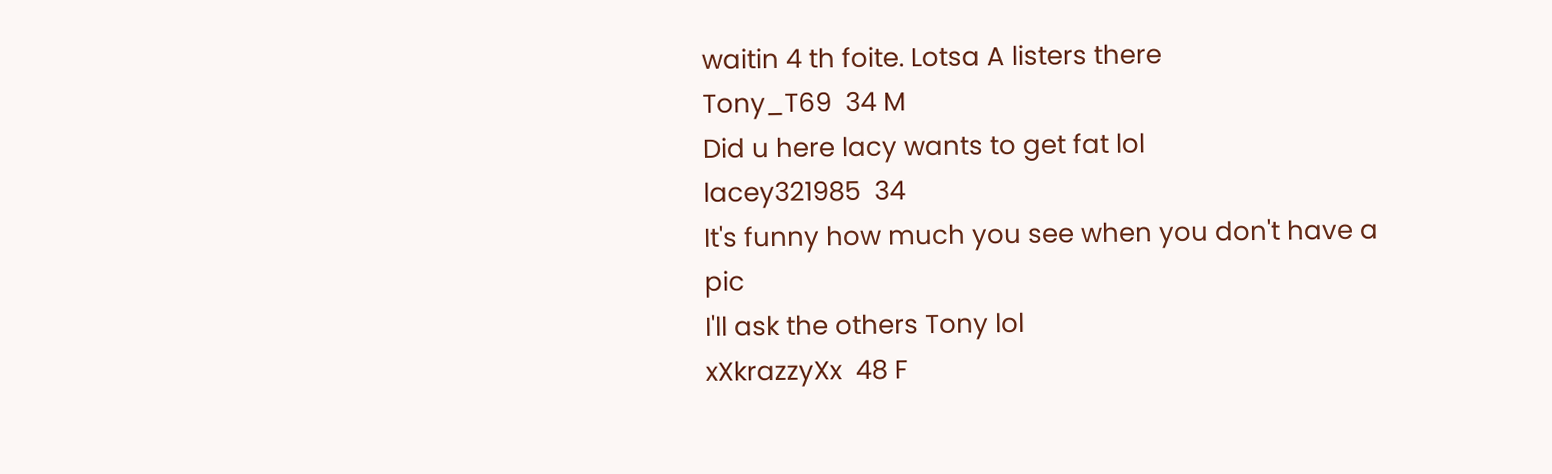waitin 4 th foite. Lotsa A listers there
Tony_T69  34 M
Did u here lacy wants to get fat lol
lacey321985  34
It's funny how much you see when you don't have a pic
I'll ask the others Tony lol
xXkrazzyXx  48 F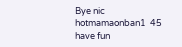Bye nic
hotmamaonban1  45
have fun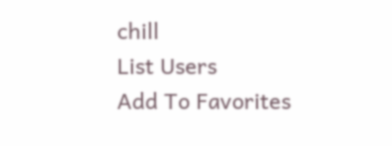chill
List Users
Add To Favorites